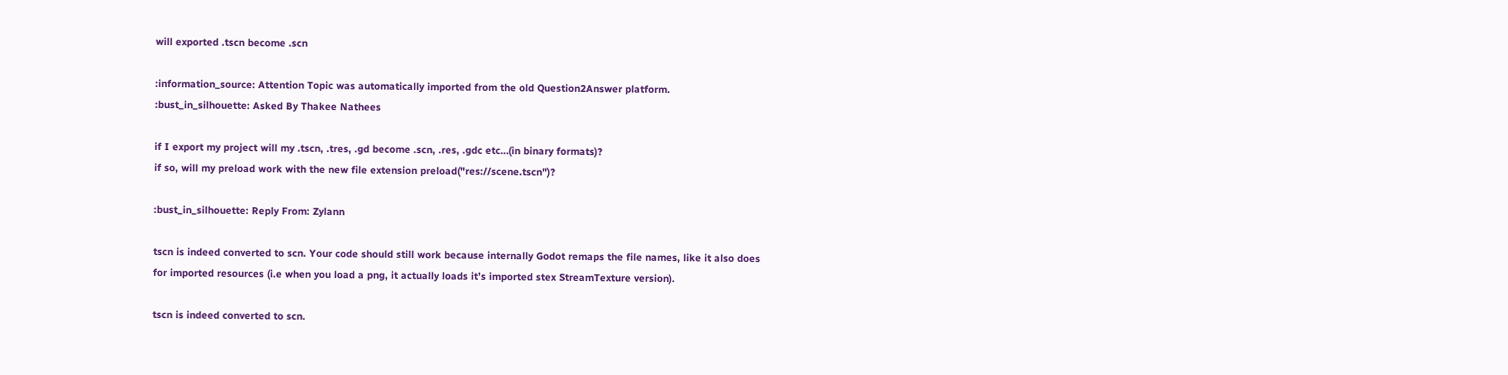will exported .tscn become .scn

:information_source: Attention Topic was automatically imported from the old Question2Answer platform.
:bust_in_silhouette: Asked By Thakee Nathees

if I export my project will my .tscn, .tres, .gd become .scn, .res, .gdc etc…(in binary formats)?
if so, will my preload work with the new file extension preload("res://scene.tscn")?

:bust_in_silhouette: Reply From: Zylann

tscn is indeed converted to scn. Your code should still work because internally Godot remaps the file names, like it also does for imported resources (i.e when you load a png, it actually loads it’s imported stex StreamTexture version).

tscn is indeed converted to scn.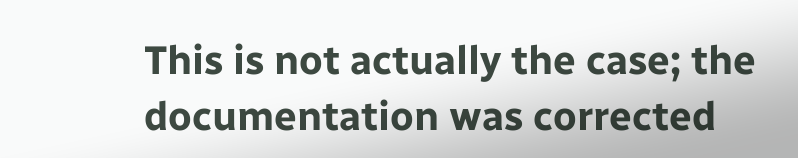This is not actually the case; the documentation was corrected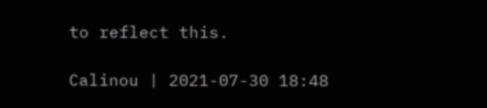to reflect this.

Calinou | 2021-07-30 18:48